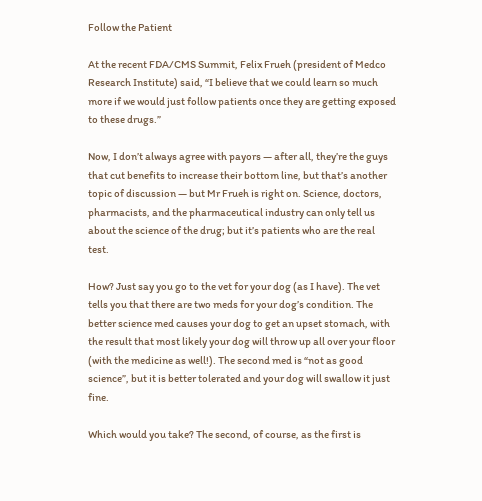Follow the Patient

At the recent FDA/CMS Summit, Felix Frueh (president of Medco Research Institute) said, “I believe that we could learn so much more if we would just follow patients once they are getting exposed to these drugs.”

Now, I don’t always agree with payors — after all, they’re the guys that cut benefits to increase their bottom line, but that’s another topic of discussion — but Mr Frueh is right on. Science, doctors, pharmacists, and the pharmaceutical industry can only tell us about the science of the drug; but it’s patients who are the real test.

How? Just say you go to the vet for your dog (as I have). The vet tells you that there are two meds for your dog’s condition. The better science med causes your dog to get an upset stomach, with the result that most likely your dog will throw up all over your floor (with the medicine as well!). The second med is “not as good science”, but it is better tolerated and your dog will swallow it just fine.

Which would you take? The second, of course, as the first is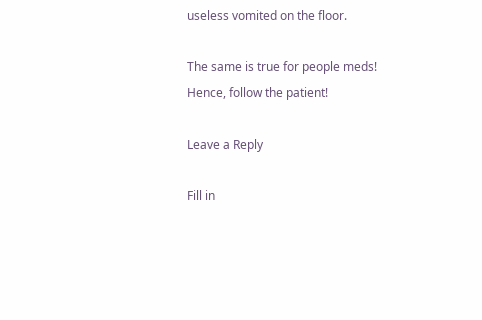useless vomited on the floor.

The same is true for people meds!  Hence, follow the patient!

Leave a Reply

Fill in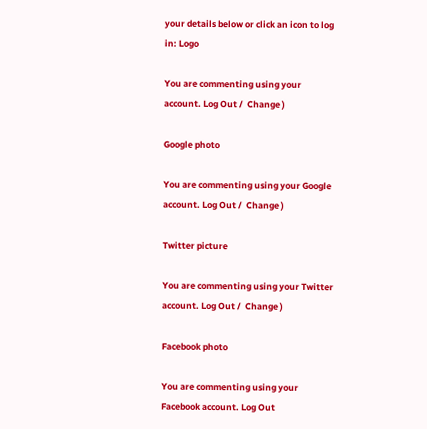your details below or click an icon to log in: Logo

You are commenting using your account. Log Out /  Change )

Google photo

You are commenting using your Google account. Log Out /  Change )

Twitter picture

You are commenting using your Twitter account. Log Out /  Change )

Facebook photo

You are commenting using your Facebook account. Log Out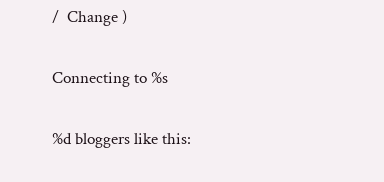/  Change )

Connecting to %s

%d bloggers like this: